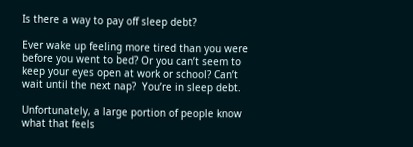Is there a way to pay off sleep debt?

Ever wake up feeling more tired than you were before you went to bed? Or you can’t seem to keep your eyes open at work or school? Can’t wait until the next nap?  You’re in sleep debt.

Unfortunately, a large portion of people know what that feels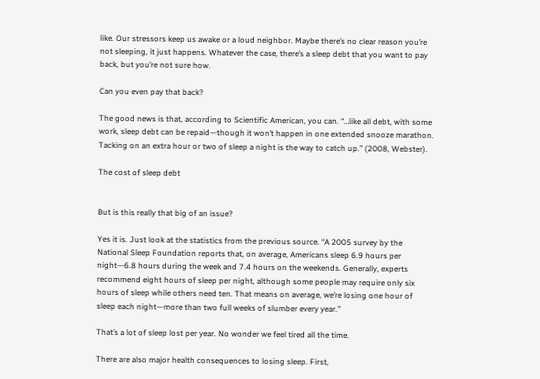like. Our stressors keep us awake or a loud neighbor. Maybe there’s no clear reason you’re not sleeping, it just happens. Whatever the case, there’s a sleep debt that you want to pay back, but you’re not sure how.

Can you even pay that back?

The good news is that, according to Scientific American, you can. “…like all debt, with some work, sleep debt can be repaid—though it won’t happen in one extended snooze marathon. Tacking on an extra hour or two of sleep a night is the way to catch up.” (2008, Webster).

The cost of sleep debt


But is this really that big of an issue?

Yes it is. Just look at the statistics from the previous source. “A 2005 survey by the National Sleep Foundation reports that, on average, Americans sleep 6.9 hours per night—6.8 hours during the week and 7.4 hours on the weekends. Generally, experts recommend eight hours of sleep per night, although some people may require only six hours of sleep while others need ten. That means on average, we’re losing one hour of sleep each night—more than two full weeks of slumber every year.”

That’s a lot of sleep lost per year. No wonder we feel tired all the time.

There are also major health consequences to losing sleep. First,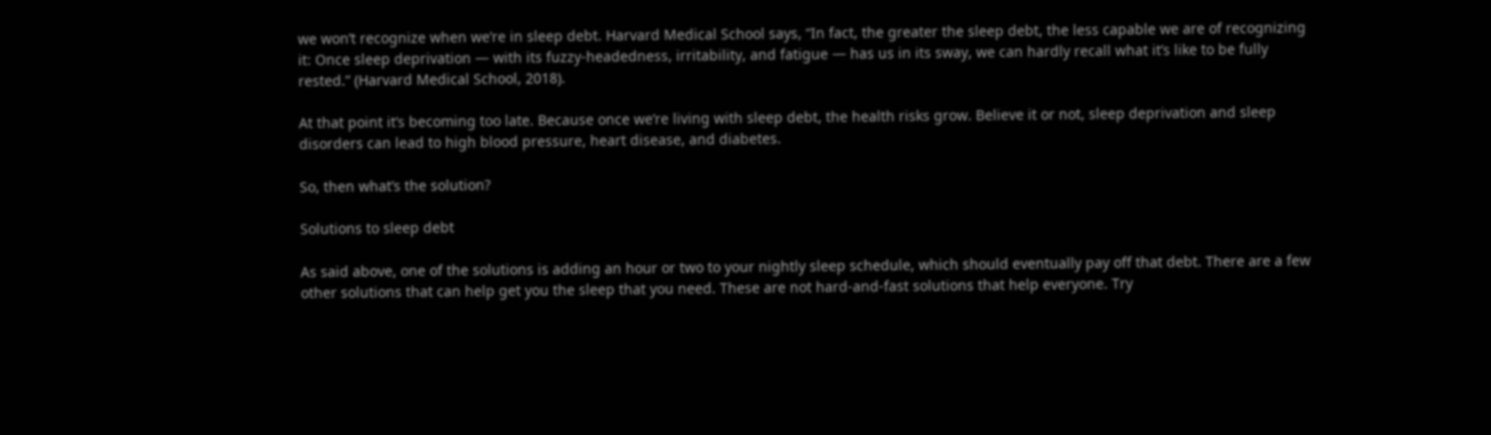we won’t recognize when we’re in sleep debt. Harvard Medical School says, “In fact, the greater the sleep debt, the less capable we are of recognizing it: Once sleep deprivation — with its fuzzy-headedness, irritability, and fatigue — has us in its sway, we can hardly recall what it’s like to be fully rested.” (Harvard Medical School, 2018).

At that point it’s becoming too late. Because once we’re living with sleep debt, the health risks grow. Believe it or not, sleep deprivation and sleep disorders can lead to high blood pressure, heart disease, and diabetes.

So, then what’s the solution?

Solutions to sleep debt

As said above, one of the solutions is adding an hour or two to your nightly sleep schedule, which should eventually pay off that debt. There are a few other solutions that can help get you the sleep that you need. These are not hard-and-fast solutions that help everyone. Try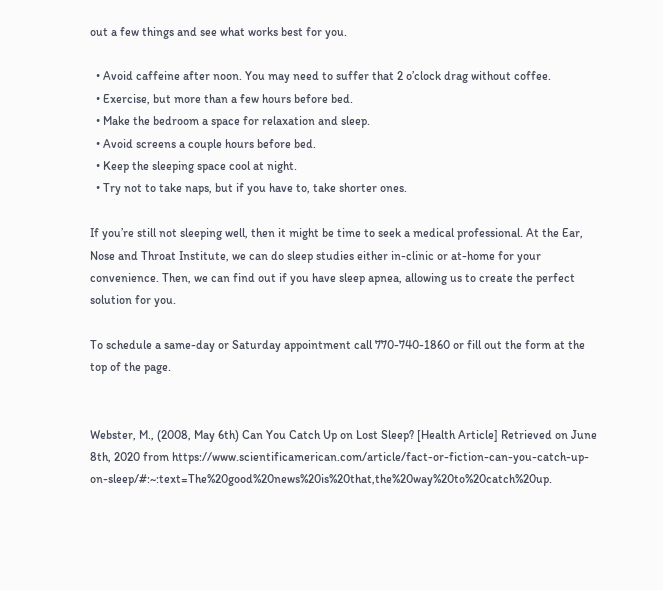out a few things and see what works best for you.

  • Avoid caffeine after noon. You may need to suffer that 2 o’clock drag without coffee.
  • Exercise, but more than a few hours before bed.
  • Make the bedroom a space for relaxation and sleep.
  • Avoid screens a couple hours before bed.
  • Keep the sleeping space cool at night.
  • Try not to take naps, but if you have to, take shorter ones.

If you’re still not sleeping well, then it might be time to seek a medical professional. At the Ear, Nose and Throat Institute, we can do sleep studies either in-clinic or at-home for your convenience. Then, we can find out if you have sleep apnea, allowing us to create the perfect solution for you.

To schedule a same-day or Saturday appointment call 770-740-1860 or fill out the form at the top of the page.


Webster, M., (2008, May 6th) Can You Catch Up on Lost Sleep? [Health Article] Retrieved on June 8th, 2020 from https://www.scientificamerican.com/article/fact-or-fiction-can-you-catch-up-on-sleep/#:~:text=The%20good%20news%20is%20that,the%20way%20to%20catch%20up.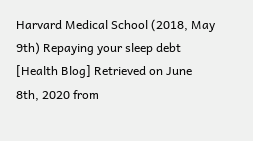Harvard Medical School (2018, May 9th) Repaying your sleep debt [Health Blog] Retrieved on June 8th, 2020 from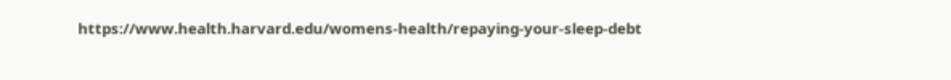https://www.health.harvard.edu/womens-health/repaying-your-sleep-debt